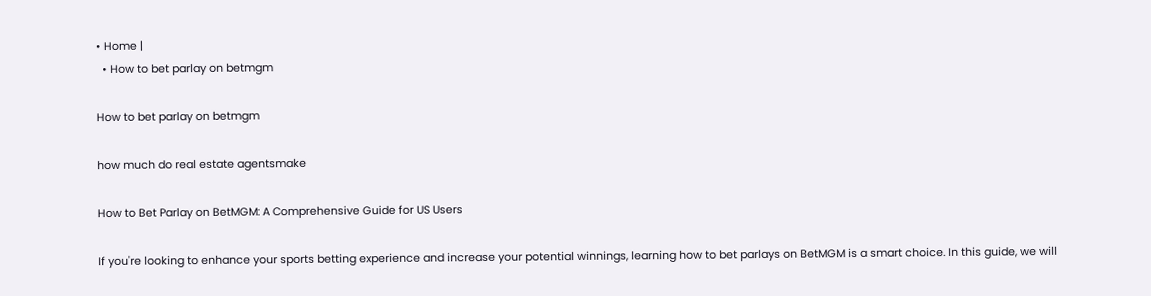• Home |
  • How to bet parlay on betmgm

How to bet parlay on betmgm

how much do real estate agentsmake

How to Bet Parlay on BetMGM: A Comprehensive Guide for US Users

If you're looking to enhance your sports betting experience and increase your potential winnings, learning how to bet parlays on BetMGM is a smart choice. In this guide, we will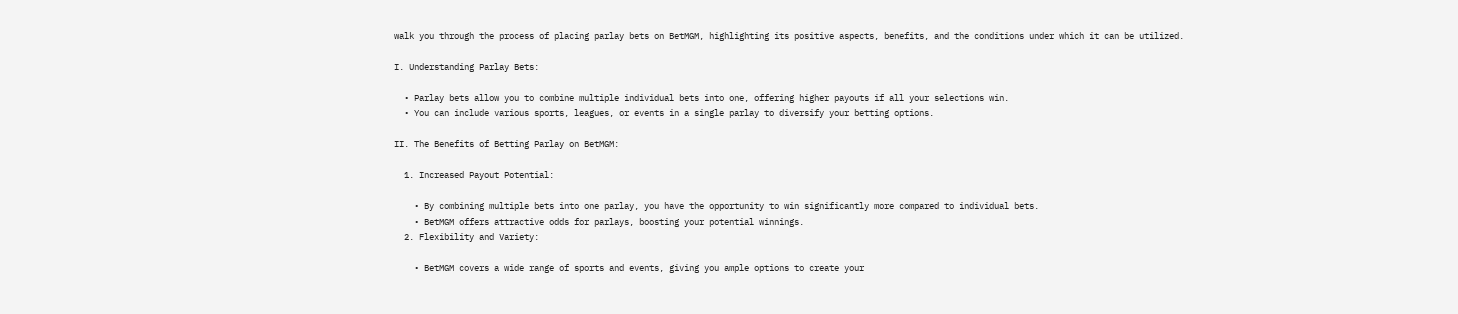walk you through the process of placing parlay bets on BetMGM, highlighting its positive aspects, benefits, and the conditions under which it can be utilized.

I. Understanding Parlay Bets:

  • Parlay bets allow you to combine multiple individual bets into one, offering higher payouts if all your selections win.
  • You can include various sports, leagues, or events in a single parlay to diversify your betting options.

II. The Benefits of Betting Parlay on BetMGM:

  1. Increased Payout Potential:

    • By combining multiple bets into one parlay, you have the opportunity to win significantly more compared to individual bets.
    • BetMGM offers attractive odds for parlays, boosting your potential winnings.
  2. Flexibility and Variety:

    • BetMGM covers a wide range of sports and events, giving you ample options to create your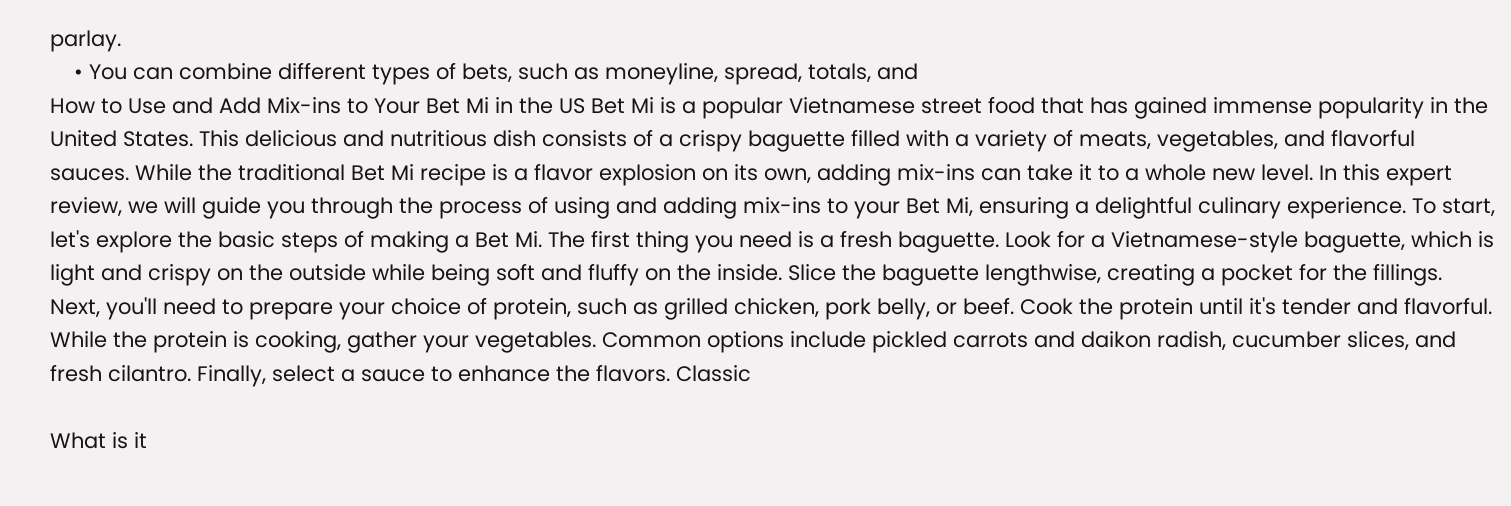parlay.
    • You can combine different types of bets, such as moneyline, spread, totals, and
How to Use and Add Mix-ins to Your Bet Mi in the US Bet Mi is a popular Vietnamese street food that has gained immense popularity in the United States. This delicious and nutritious dish consists of a crispy baguette filled with a variety of meats, vegetables, and flavorful sauces. While the traditional Bet Mi recipe is a flavor explosion on its own, adding mix-ins can take it to a whole new level. In this expert review, we will guide you through the process of using and adding mix-ins to your Bet Mi, ensuring a delightful culinary experience. To start, let's explore the basic steps of making a Bet Mi. The first thing you need is a fresh baguette. Look for a Vietnamese-style baguette, which is light and crispy on the outside while being soft and fluffy on the inside. Slice the baguette lengthwise, creating a pocket for the fillings. Next, you'll need to prepare your choice of protein, such as grilled chicken, pork belly, or beef. Cook the protein until it's tender and flavorful. While the protein is cooking, gather your vegetables. Common options include pickled carrots and daikon radish, cucumber slices, and fresh cilantro. Finally, select a sauce to enhance the flavors. Classic

What is it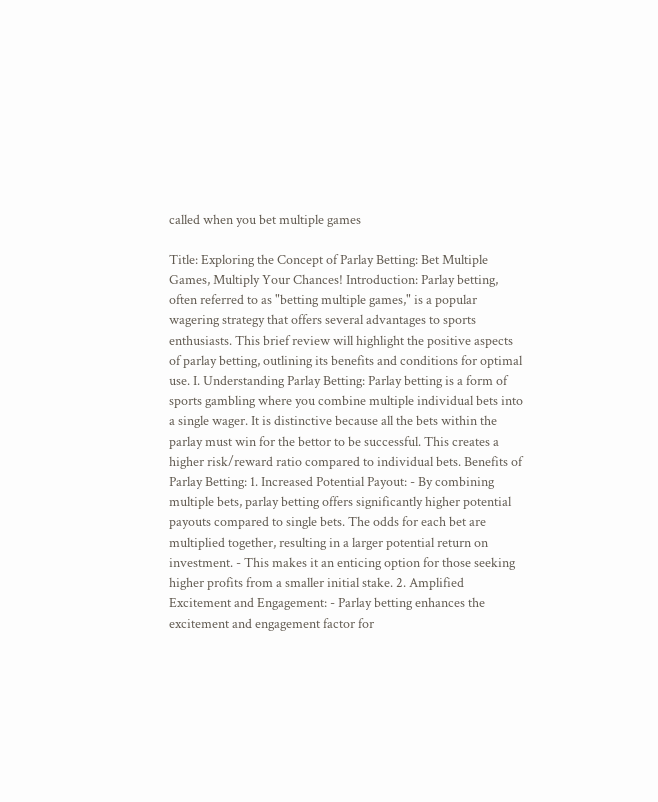called when you bet multiple games

Title: Exploring the Concept of Parlay Betting: Bet Multiple Games, Multiply Your Chances! Introduction: Parlay betting, often referred to as "betting multiple games," is a popular wagering strategy that offers several advantages to sports enthusiasts. This brief review will highlight the positive aspects of parlay betting, outlining its benefits and conditions for optimal use. I. Understanding Parlay Betting: Parlay betting is a form of sports gambling where you combine multiple individual bets into a single wager. It is distinctive because all the bets within the parlay must win for the bettor to be successful. This creates a higher risk/reward ratio compared to individual bets. Benefits of Parlay Betting: 1. Increased Potential Payout: - By combining multiple bets, parlay betting offers significantly higher potential payouts compared to single bets. The odds for each bet are multiplied together, resulting in a larger potential return on investment. - This makes it an enticing option for those seeking higher profits from a smaller initial stake. 2. Amplified Excitement and Engagement: - Parlay betting enhances the excitement and engagement factor for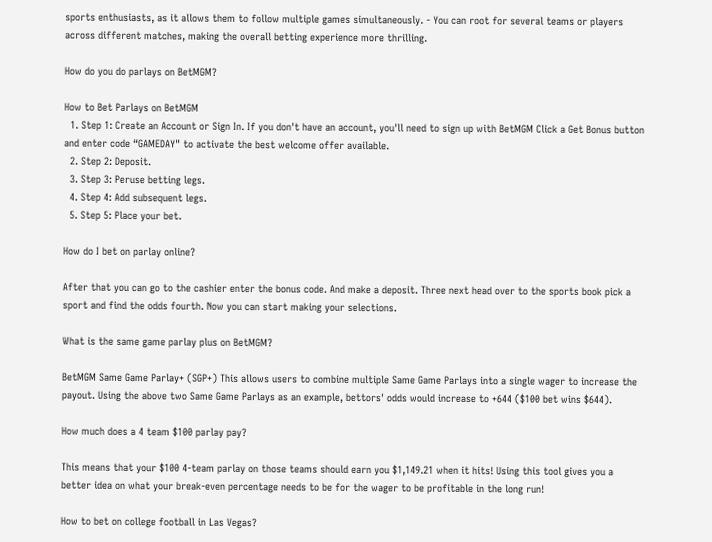sports enthusiasts, as it allows them to follow multiple games simultaneously. - You can root for several teams or players across different matches, making the overall betting experience more thrilling.

How do you do parlays on BetMGM?

How to Bet Parlays on BetMGM
  1. Step 1: Create an Account or Sign In. If you don't have an account, you'll need to sign up with BetMGM Click a Get Bonus button and enter code “GAMEDAY" to activate the best welcome offer available.
  2. Step 2: Deposit.
  3. Step 3: Peruse betting legs.
  4. Step 4: Add subsequent legs.
  5. Step 5: Place your bet.

How do I bet on parlay online?

After that you can go to the cashier enter the bonus code. And make a deposit. Three next head over to the sports book pick a sport and find the odds fourth. Now you can start making your selections.

What is the same game parlay plus on BetMGM?

BetMGM Same Game Parlay+ (SGP+) This allows users to combine multiple Same Game Parlays into a single wager to increase the payout. Using the above two Same Game Parlays as an example, bettors' odds would increase to +644 ($100 bet wins $644).

How much does a 4 team $100 parlay pay?

This means that your $100 4-team parlay on those teams should earn you $1,149.21 when it hits! Using this tool gives you a better idea on what your break-even percentage needs to be for the wager to be profitable in the long run!

How to bet on college football in Las Vegas?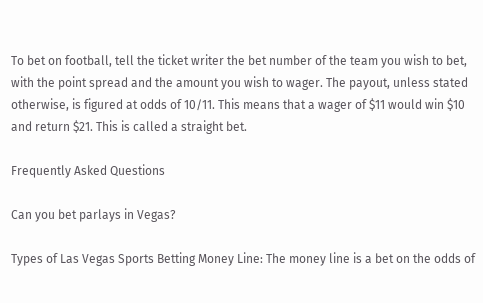To bet on football, tell the ticket writer the bet number of the team you wish to bet, with the point spread and the amount you wish to wager. The payout, unless stated otherwise, is figured at odds of 10/11. This means that a wager of $11 would win $10 and return $21. This is called a straight bet.

Frequently Asked Questions

Can you bet parlays in Vegas?

Types of Las Vegas Sports Betting Money Line: The money line is a bet on the odds of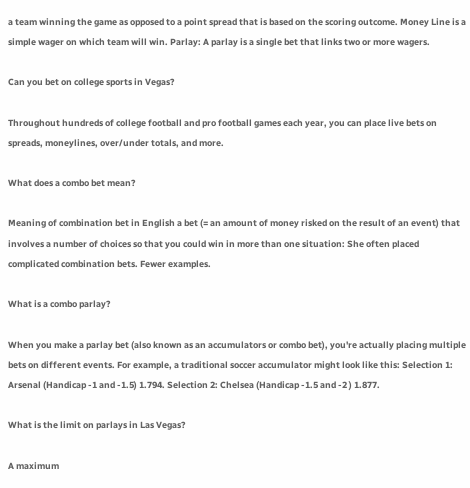a team winning the game as opposed to a point spread that is based on the scoring outcome. Money Line is a simple wager on which team will win. Parlay: A parlay is a single bet that links two or more wagers.

Can you bet on college sports in Vegas?

Throughout hundreds of college football and pro football games each year, you can place live bets on spreads, moneylines, over/under totals, and more.

What does a combo bet mean?

Meaning of combination bet in English a bet (= an amount of money risked on the result of an event) that involves a number of choices so that you could win in more than one situation: She often placed complicated combination bets. Fewer examples.

What is a combo parlay?

When you make a parlay bet (also known as an accumulators or combo bet), you're actually placing multiple bets on different events. For example, a traditional soccer accumulator might look like this: Selection 1: Arsenal (Handicap -1 and -1.5) 1.794. Selection 2: Chelsea (Handicap -1.5 and -2 ) 1.877.

What is the limit on parlays in Las Vegas?

A maximum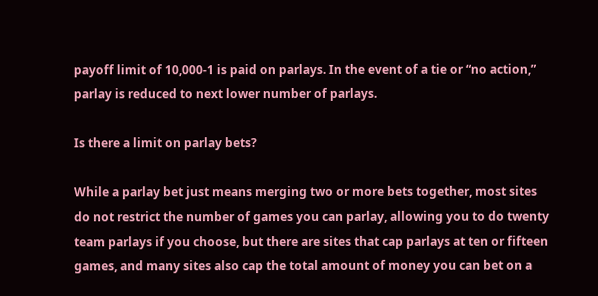payoff limit of 10,000-1 is paid on parlays. In the event of a tie or “no action,” parlay is reduced to next lower number of parlays.

Is there a limit on parlay bets?

While a parlay bet just means merging two or more bets together, most sites do not restrict the number of games you can parlay, allowing you to do twenty team parlays if you choose, but there are sites that cap parlays at ten or fifteen games, and many sites also cap the total amount of money you can bet on a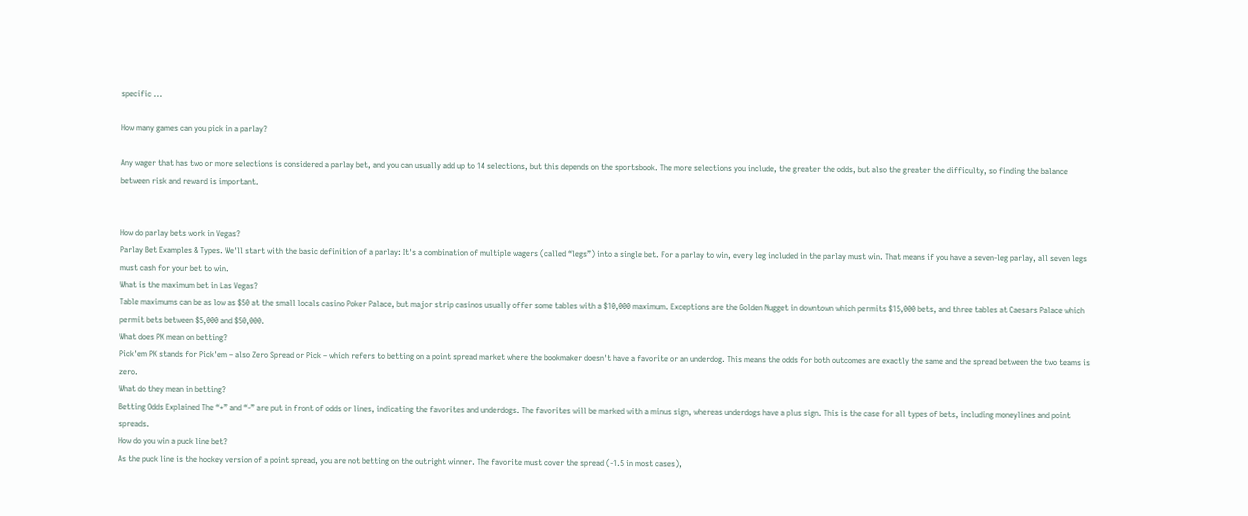specific ...

How many games can you pick in a parlay?

Any wager that has two or more selections is considered a parlay bet, and you can usually add up to 14 selections, but this depends on the sportsbook. The more selections you include, the greater the odds, but also the greater the difficulty, so finding the balance between risk and reward is important.


How do parlay bets work in Vegas?
Parlay Bet Examples & Types. We'll start with the basic definition of a parlay: It's a combination of multiple wagers (called “legs”) into a single bet. For a parlay to win, every leg included in the parlay must win. That means if you have a seven-leg parlay, all seven legs must cash for your bet to win.
What is the maximum bet in Las Vegas?
Table maximums can be as low as $50 at the small locals casino Poker Palace, but major strip casinos usually offer some tables with a $10,000 maximum. Exceptions are the Golden Nugget in downtown which permits $15,000 bets, and three tables at Caesars Palace which permit bets between $5,000 and $50,000.
What does PK mean on betting?
Pick'em PK stands for Pick'em – also Zero Spread or Pick – which refers to betting on a point spread market where the bookmaker doesn't have a favorite or an underdog. This means the odds for both outcomes are exactly the same and the spread between the two teams is zero.
What do they mean in betting?
Betting Odds Explained The “+” and “-” are put in front of odds or lines, indicating the favorites and underdogs. The favorites will be marked with a minus sign, whereas underdogs have a plus sign. This is the case for all types of bets, including moneylines and point spreads.
How do you win a puck line bet?
As the puck line is the hockey version of a point spread, you are not betting on the outright winner. The favorite must cover the spread (-1.5 in most cases),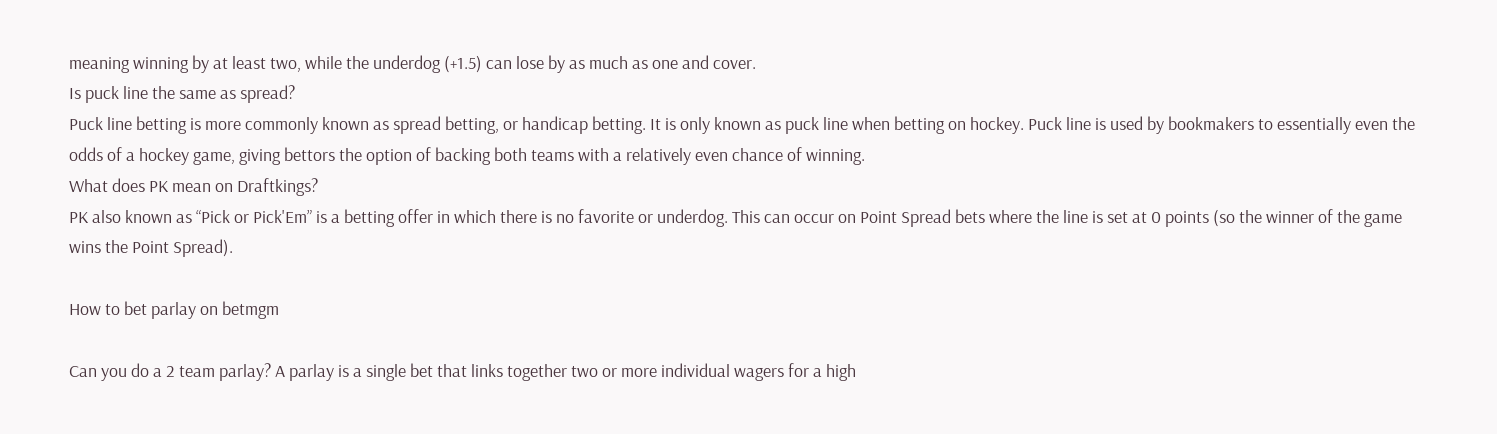meaning winning by at least two, while the underdog (+1.5) can lose by as much as one and cover.
Is puck line the same as spread?
Puck line betting is more commonly known as spread betting, or handicap betting. It is only known as puck line when betting on hockey. Puck line is used by bookmakers to essentially even the odds of a hockey game, giving bettors the option of backing both teams with a relatively even chance of winning.
What does PK mean on Draftkings?
PK also known as “Pick or Pick'Em” is a betting offer in which there is no favorite or underdog. This can occur on Point Spread bets where the line is set at 0 points (so the winner of the game wins the Point Spread).

How to bet parlay on betmgm

Can you do a 2 team parlay? A parlay is a single bet that links together two or more individual wagers for a high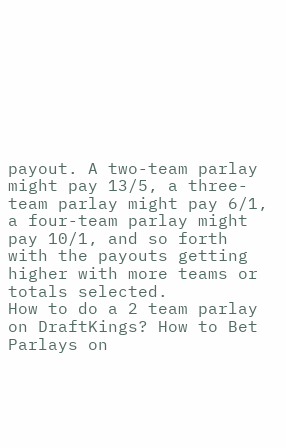payout. A two-team parlay might pay 13/5, a three-team parlay might pay 6/1, a four-team parlay might pay 10/1, and so forth with the payouts getting higher with more teams or totals selected.
How to do a 2 team parlay on DraftKings? How to Bet Parlays on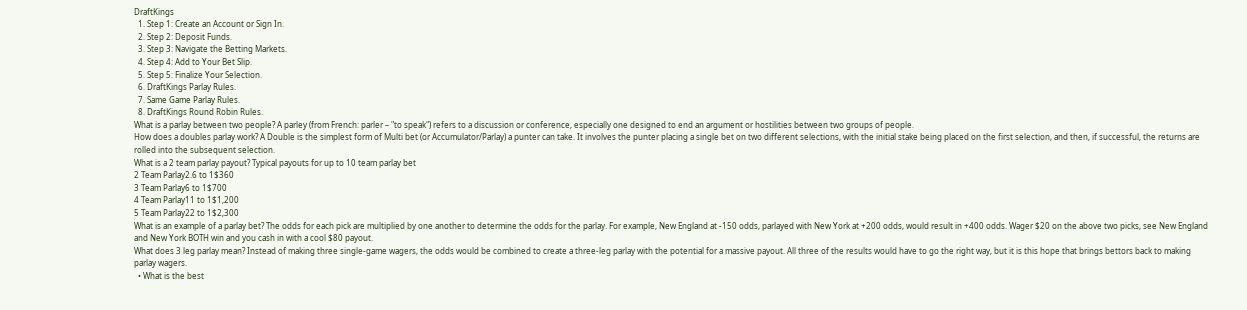DraftKings
  1. Step 1: Create an Account or Sign In.
  2. Step 2: Deposit Funds.
  3. Step 3: Navigate the Betting Markets.
  4. Step 4: Add to Your Bet Slip.
  5. Step 5: Finalize Your Selection.
  6. DraftKings Parlay Rules.
  7. Same Game Parlay Rules.
  8. DraftKings Round Robin Rules.
What is a parlay between two people? A parley (from French: parler – "to speak") refers to a discussion or conference, especially one designed to end an argument or hostilities between two groups of people.
How does a doubles parlay work? A Double is the simplest form of Multi bet (or Accumulator/Parlay) a punter can take. It involves the punter placing a single bet on two different selections, with the initial stake being placed on the first selection, and then, if successful, the returns are rolled into the subsequent selection.
What is a 2 team parlay payout? Typical payouts for up to 10 team parlay bet
2 Team Parlay2.6 to 1$360
3 Team Parlay6 to 1$700
4 Team Parlay11 to 1$1,200
5 Team Parlay22 to 1$2,300
What is an example of a parlay bet? The odds for each pick are multiplied by one another to determine the odds for the parlay. For example, New England at -150 odds, parlayed with New York at +200 odds, would result in +400 odds. Wager $20 on the above two picks, see New England and New York BOTH win and you cash in with a cool $80 payout.
What does 3 leg parlay mean? Instead of making three single-game wagers, the odds would be combined to create a three-leg parlay with the potential for a massive payout. All three of the results would have to go the right way, but it is this hope that brings bettors back to making parlay wagers.
  • What is the best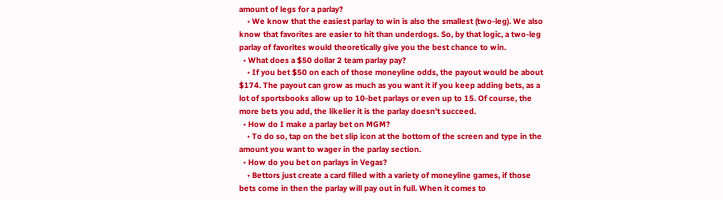amount of legs for a parlay?
    • We know that the easiest parlay to win is also the smallest (two-leg). We also know that favorites are easier to hit than underdogs. So, by that logic, a two-leg parlay of favorites would theoretically give you the best chance to win.
  • What does a $50 dollar 2 team parlay pay?
    • If you bet $50 on each of those moneyline odds, the payout would be about $174. The payout can grow as much as you want it if you keep adding bets, as a lot of sportsbooks allow up to 10-bet parlays or even up to 15. Of course, the more bets you add, the likelier it is the parlay doesn't succeed.
  • How do I make a parlay bet on MGM?
    • To do so, tap on the bet slip icon at the bottom of the screen and type in the amount you want to wager in the parlay section.
  • How do you bet on parlays in Vegas?
    • Bettors just create a card filled with a variety of moneyline games, if those bets come in then the parlay will pay out in full. When it comes to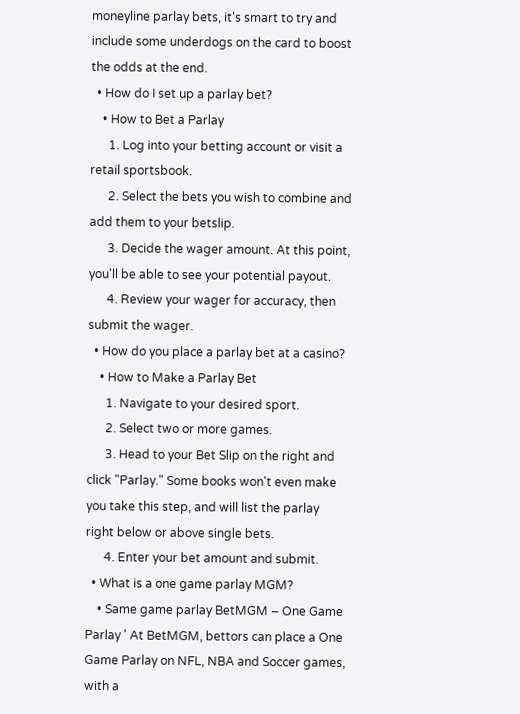moneyline parlay bets, it's smart to try and include some underdogs on the card to boost the odds at the end.
  • How do I set up a parlay bet?
    • How to Bet a Parlay
      1. Log into your betting account or visit a retail sportsbook.
      2. Select the bets you wish to combine and add them to your betslip.
      3. Decide the wager amount. At this point, you'll be able to see your potential payout.
      4. Review your wager for accuracy, then submit the wager.
  • How do you place a parlay bet at a casino?
    • How to Make a Parlay Bet
      1. Navigate to your desired sport.
      2. Select two or more games.
      3. Head to your Bet Slip on the right and click "Parlay." Some books won't even make you take this step, and will list the parlay right below or above single bets.
      4. Enter your bet amount and submit.
  • What is a one game parlay MGM?
    • Same game parlay BetMGM – One Game Parlay ' At BetMGM, bettors can place a One Game Parlay on NFL, NBA and Soccer games, with a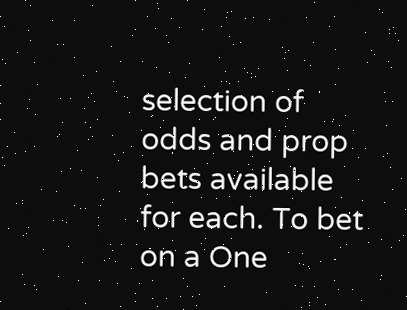selection of odds and prop bets available for each. To bet on a One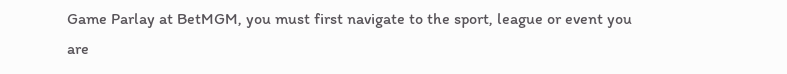Game Parlay at BetMGM, you must first navigate to the sport, league or event you are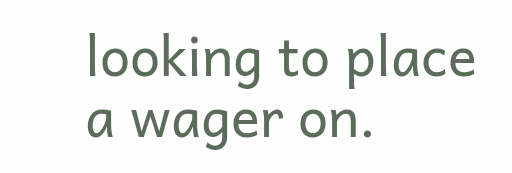looking to place a wager on.